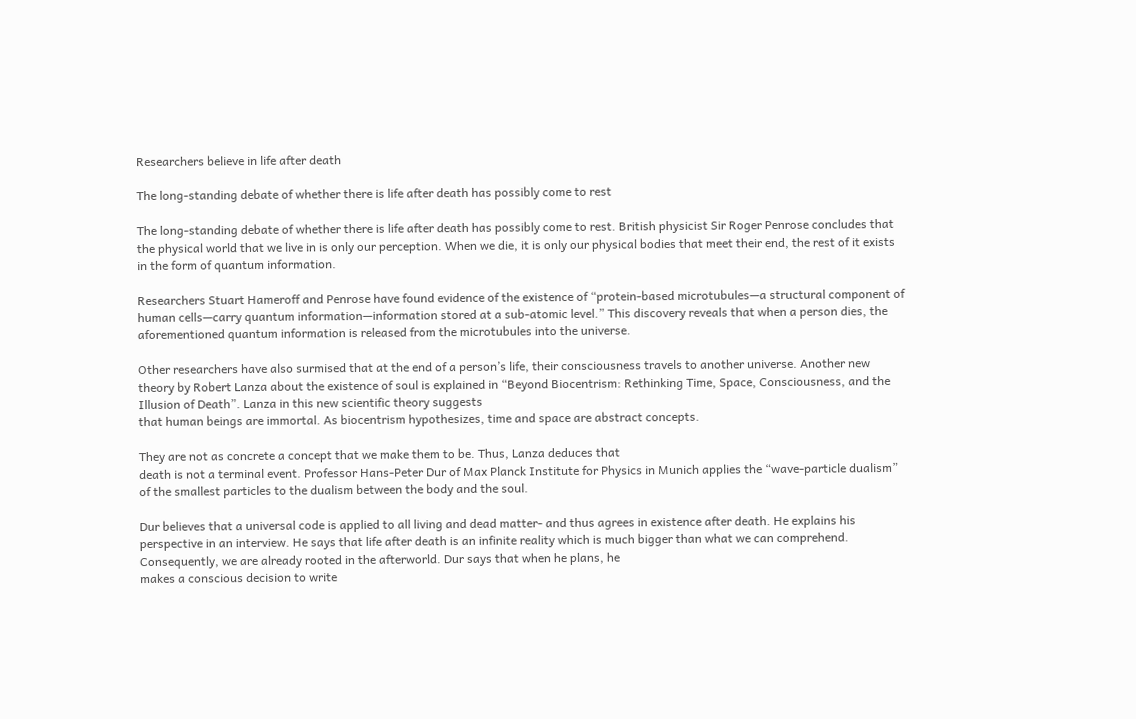Researchers believe in life after death

The long-standing debate of whether there is life after death has possibly come to rest

The long-standing debate of whether there is life after death has possibly come to rest. British physicist Sir Roger Penrose concludes that the physical world that we live in is only our perception. When we die, it is only our physical bodies that meet their end, the rest of it exists in the form of quantum information.

Researchers Stuart Hameroff and Penrose have found evidence of the existence of “protein-based microtubules—a structural component of human cells—carry quantum information—information stored at a sub-atomic level.” This discovery reveals that when a person dies, the aforementioned quantum information is released from the microtubules into the universe.

Other researchers have also surmised that at the end of a person’s life, their consciousness travels to another universe. Another new theory by Robert Lanza about the existence of soul is explained in “Beyond Biocentrism: Rethinking Time, Space, Consciousness, and the Illusion of Death”. Lanza in this new scientific theory suggests
that human beings are immortal. As biocentrism hypothesizes, time and space are abstract concepts.

They are not as concrete a concept that we make them to be. Thus, Lanza deduces that
death is not a terminal event. Professor Hans-Peter Dur of Max Planck Institute for Physics in Munich applies the “wave-particle dualism” of the smallest particles to the dualism between the body and the soul.

Dur believes that a universal code is applied to all living and dead matter- and thus agrees in existence after death. He explains his perspective in an interview. He says that life after death is an infinite reality which is much bigger than what we can comprehend.
Consequently, we are already rooted in the afterworld. Dur says that when he plans, he
makes a conscious decision to write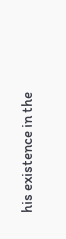his existence in the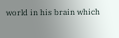world in his brain which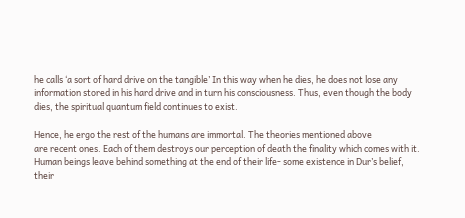he calls ‘a sort of hard drive on the tangible’ In this way when he dies, he does not lose any information stored in his hard drive and in turn his consciousness. Thus, even though the body dies, the spiritual quantum field continues to exist.

Hence, he ergo the rest of the humans are immortal. The theories mentioned above
are recent ones. Each of them destroys our perception of death the finality which comes with it. Human beings leave behind something at the end of their life- some existence in Dur’s belief, their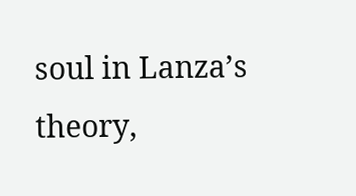soul in Lanza’s theory,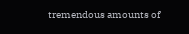tremendous amounts of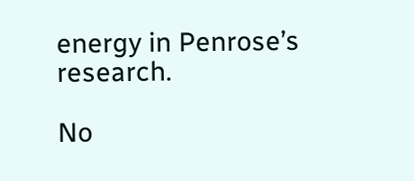energy in Penrose’s research.

No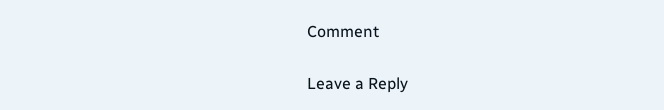Comment

Leave a Reply